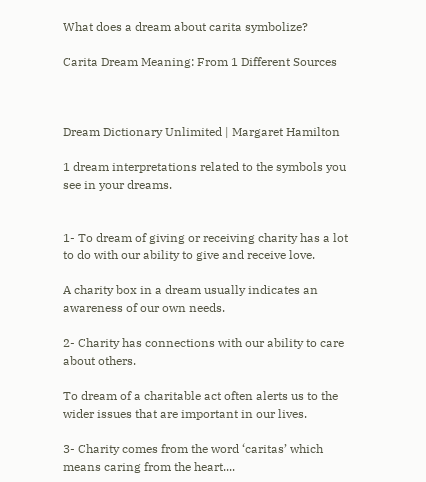What does a dream about carita symbolize?

Carita Dream Meaning: From 1 Different Sources



Dream Dictionary Unlimited | Margaret Hamilton

1 dream interpretations related to the symbols you see in your dreams.


1- To dream of giving or receiving charity has a lot to do with our ability to give and receive love.

A charity box in a dream usually indicates an awareness of our own needs.

2- Charity has connections with our ability to care about others.

To dream of a charitable act often alerts us to the wider issues that are important in our lives.

3- Charity comes from the word ‘caritas’ which means caring from the heart....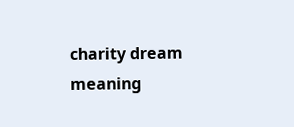charity dream meaning